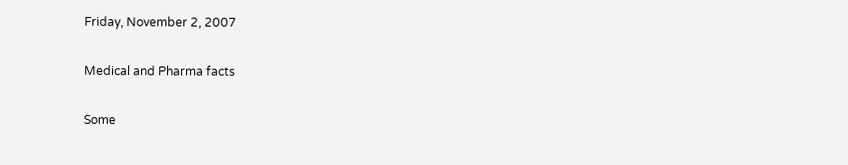Friday, November 2, 2007

Medical and Pharma facts

Some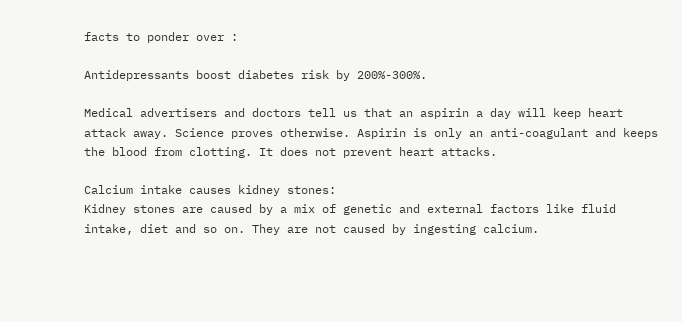facts to ponder over :

Antidepressants boost diabetes risk by 200%-300%.

Medical advertisers and doctors tell us that an aspirin a day will keep heart attack away. Science proves otherwise. Aspirin is only an anti-coagulant and keeps the blood from clotting. It does not prevent heart attacks.

Calcium intake causes kidney stones:
Kidney stones are caused by a mix of genetic and external factors like fluid intake, diet and so on. They are not caused by ingesting calcium.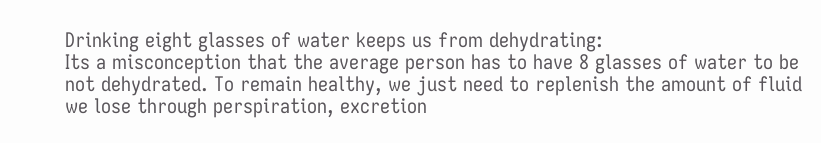Drinking eight glasses of water keeps us from dehydrating:
Its a misconception that the average person has to have 8 glasses of water to be not dehydrated. To remain healthy, we just need to replenish the amount of fluid we lose through perspiration, excretion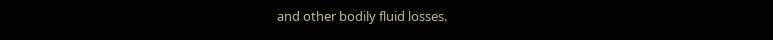and other bodily fluid losses.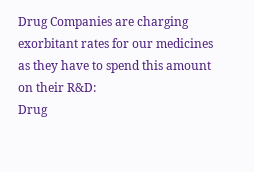Drug Companies are charging exorbitant rates for our medicines as they have to spend this amount on their R&D:
Drug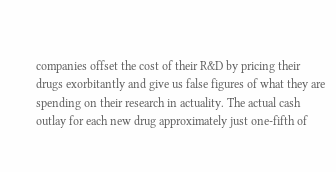companies offset the cost of their R&D by pricing their drugs exorbitantly and give us false figures of what they are spending on their research in actuality. The actual cash outlay for each new drug approximately just one-fifth of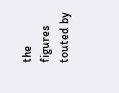the figures touted by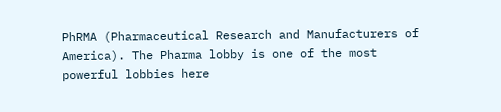PhRMA (Pharmaceutical Research and Manufacturers of America). The Pharma lobby is one of the most powerful lobbies here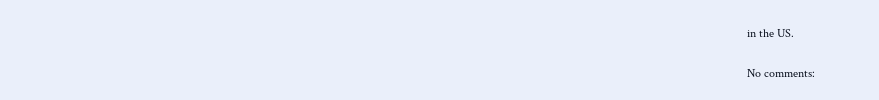in the US.

No comments: